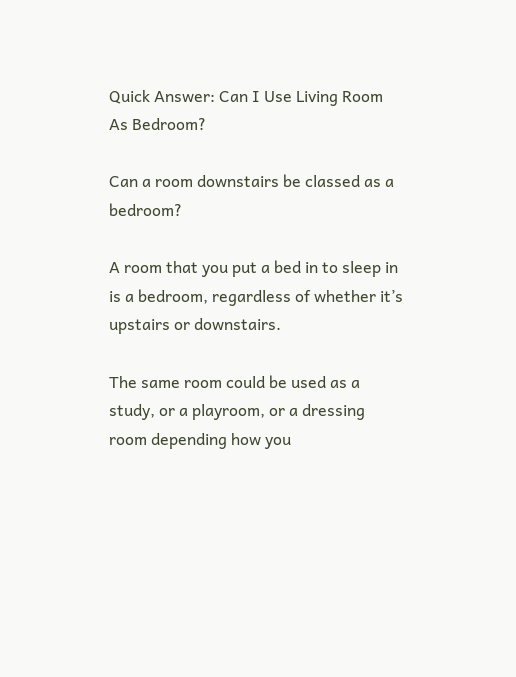Quick Answer: Can I Use Living Room As Bedroom?

Can a room downstairs be classed as a bedroom?

A room that you put a bed in to sleep in is a bedroom, regardless of whether it’s upstairs or downstairs.

The same room could be used as a study, or a playroom, or a dressing room depending how you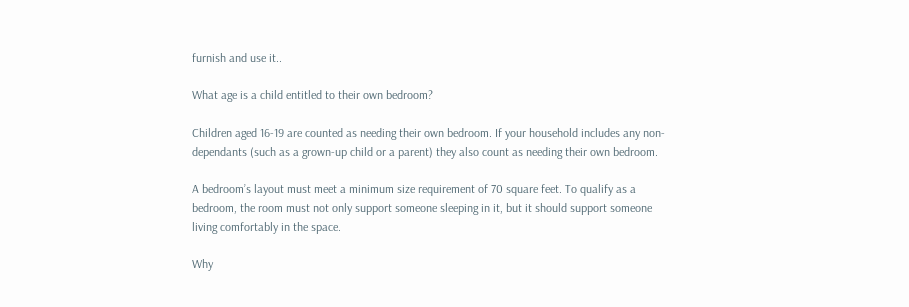furnish and use it..

What age is a child entitled to their own bedroom?

Children aged 16-19 are counted as needing their own bedroom. If your household includes any non-dependants (such as a grown-up child or a parent) they also count as needing their own bedroom.

A bedroom’s layout must meet a minimum size requirement of 70 square feet. To qualify as a bedroom, the room must not only support someone sleeping in it, but it should support someone living comfortably in the space.

Why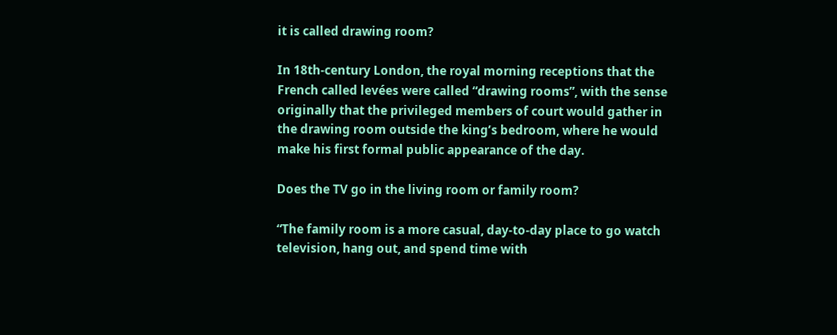it is called drawing room?

In 18th-century London, the royal morning receptions that the French called levées were called “drawing rooms”, with the sense originally that the privileged members of court would gather in the drawing room outside the king’s bedroom, where he would make his first formal public appearance of the day.

Does the TV go in the living room or family room?

“The family room is a more casual, day-to-day place to go watch television, hang out, and spend time with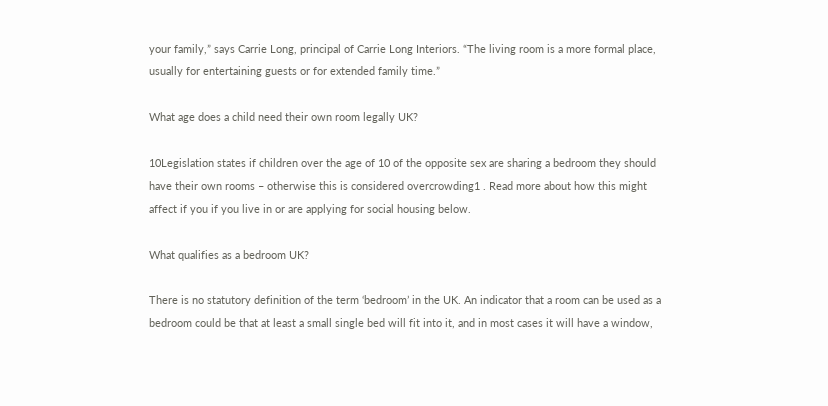your family,” says Carrie Long, principal of Carrie Long Interiors. “The living room is a more formal place, usually for entertaining guests or for extended family time.”

What age does a child need their own room legally UK?

10Legislation states if children over the age of 10 of the opposite sex are sharing a bedroom they should have their own rooms – otherwise this is considered overcrowding1 . Read more about how this might affect if you if you live in or are applying for social housing below.

What qualifies as a bedroom UK?

There is no statutory definition of the term ‘bedroom’ in the UK. An indicator that a room can be used as a bedroom could be that at least a small single bed will fit into it, and in most cases it will have a window,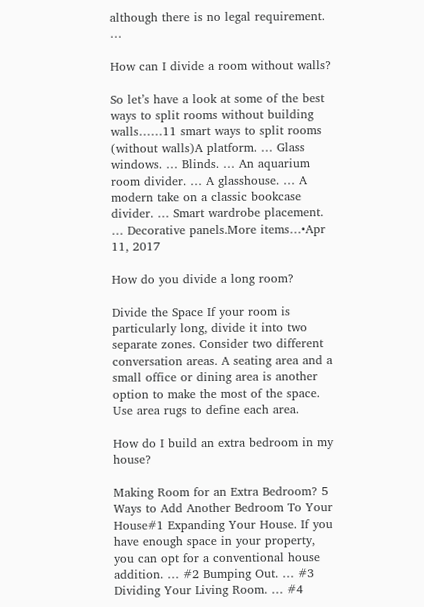although there is no legal requirement. …

How can I divide a room without walls?

So let’s have a look at some of the best ways to split rooms without building walls……11 smart ways to split rooms (without walls)A platform. … Glass windows. … Blinds. … An aquarium room divider. … A glasshouse. … A modern take on a classic bookcase divider. … Smart wardrobe placement. … Decorative panels.More items…•Apr 11, 2017

How do you divide a long room?

Divide the Space If your room is particularly long, divide it into two separate zones. Consider two different conversation areas. A seating area and a small office or dining area is another option to make the most of the space. Use area rugs to define each area.

How do I build an extra bedroom in my house?

Making Room for an Extra Bedroom? 5 Ways to Add Another Bedroom To Your House#1 Expanding Your House. If you have enough space in your property, you can opt for a conventional house addition. … #2 Bumping Out. … #3 Dividing Your Living Room. … #4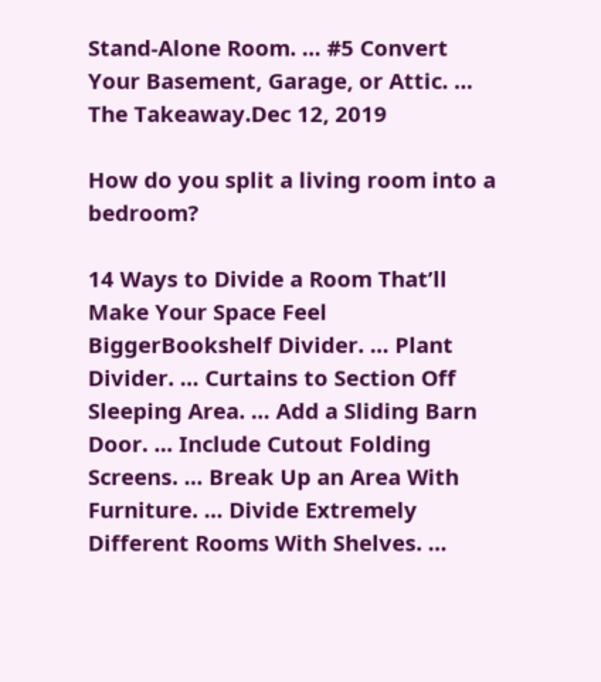Stand-Alone Room. … #5 Convert Your Basement, Garage, or Attic. … The Takeaway.Dec 12, 2019

How do you split a living room into a bedroom?

14 Ways to Divide a Room That’ll Make Your Space Feel BiggerBookshelf Divider. … Plant Divider. … Curtains to Section Off Sleeping Area. … Add a Sliding Barn Door. … Include Cutout Folding Screens. … Break Up an Area With Furniture. … Divide Extremely Different Rooms With Shelves. …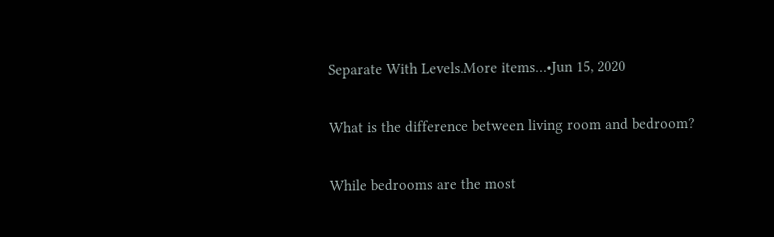Separate With Levels.More items…•Jun 15, 2020

What is the difference between living room and bedroom?

While bedrooms are the most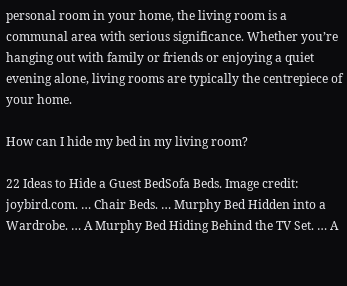personal room in your home, the living room is a communal area with serious significance. Whether you’re hanging out with family or friends or enjoying a quiet evening alone, living rooms are typically the centrepiece of your home.

How can I hide my bed in my living room?

22 Ideas to Hide a Guest BedSofa Beds. Image credit: joybird.com. … Chair Beds. … Murphy Bed Hidden into a Wardrobe. … A Murphy Bed Hiding Behind the TV Set. … A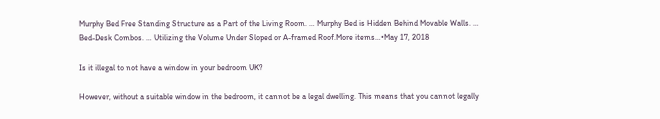Murphy Bed Free Standing Structure as a Part of the Living Room. … Murphy Bed is Hidden Behind Movable Walls. … Bed-Desk Combos. … Utilizing the Volume Under Sloped or A-framed Roof.More items…•May 17, 2018

Is it illegal to not have a window in your bedroom UK?

However, without a suitable window in the bedroom, it cannot be a legal dwelling. This means that you cannot legally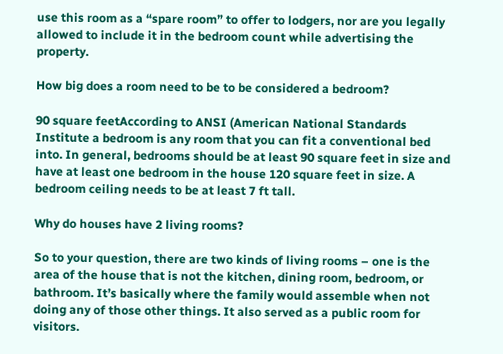use this room as a “spare room” to offer to lodgers, nor are you legally allowed to include it in the bedroom count while advertising the property.

How big does a room need to be to be considered a bedroom?

90 square feetAccording to ANSI (American National Standards Institute a bedroom is any room that you can fit a conventional bed into. In general, bedrooms should be at least 90 square feet in size and have at least one bedroom in the house 120 square feet in size. A bedroom ceiling needs to be at least 7 ft tall.

Why do houses have 2 living rooms?

So to your question, there are two kinds of living rooms – one is the area of the house that is not the kitchen, dining room, bedroom, or bathroom. It’s basically where the family would assemble when not doing any of those other things. It also served as a public room for visitors.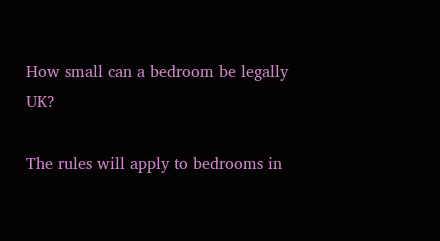How small can a bedroom be legally UK?

The rules will apply to bedrooms in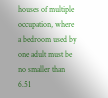houses of multiple occupation, where a bedroom used by one adult must be no smaller than 6.51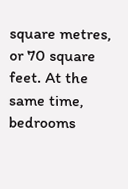square metres, or 70 square feet. At the same time, bedrooms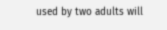used by two adults will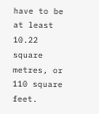have to be at least 10.22 square metres, or 110 square feet.